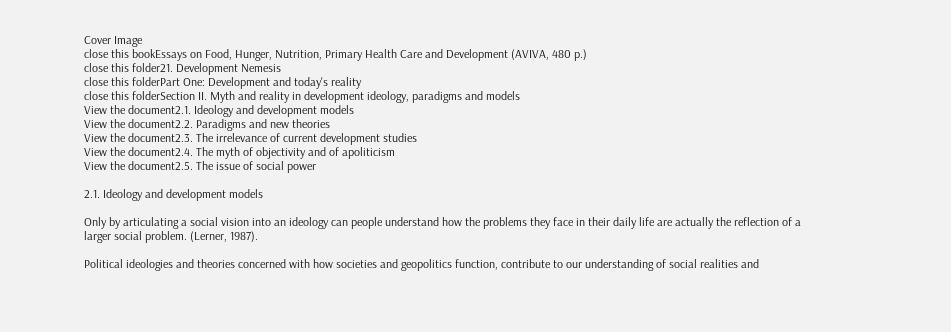Cover Image
close this bookEssays on Food, Hunger, Nutrition, Primary Health Care and Development (AVIVA, 480 p.)
close this folder21. Development Nemesis
close this folderPart One: Development and today's reality
close this folderSection II. Myth and reality in development ideology, paradigms and models
View the document2.1. Ideology and development models
View the document2.2. Paradigms and new theories
View the document2.3. The irrelevance of current development studies
View the document2.4. The myth of objectivity and of apoliticism
View the document2.5. The issue of social power

2.1. Ideology and development models

Only by articulating a social vision into an ideology can people understand how the problems they face in their daily life are actually the reflection of a larger social problem. (Lerner, 1987).

Political ideologies and theories concerned with how societies and geopolitics function, contribute to our understanding of social realities and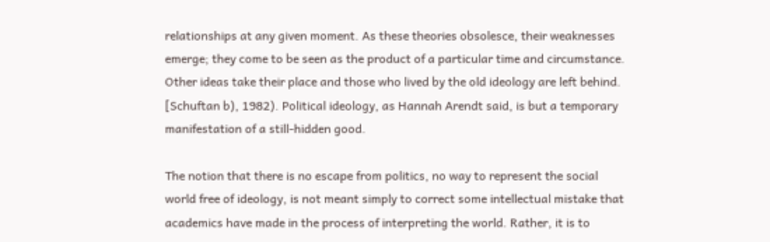relationships at any given moment. As these theories obsolesce, their weaknesses emerge; they come to be seen as the product of a particular time and circumstance. Other ideas take their place and those who lived by the old ideology are left behind. [Schuftan b), 1982). Political ideology, as Hannah Arendt said, is but a temporary manifestation of a still-hidden good.

The notion that there is no escape from politics, no way to represent the social world free of ideology, is not meant simply to correct some intellectual mistake that academics have made in the process of interpreting the world. Rather, it is to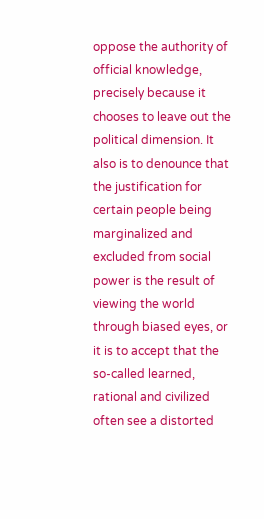oppose the authority of official knowledge, precisely because it chooses to leave out the political dimension. It also is to denounce that the justification for certain people being marginalized and excluded from social power is the result of viewing the world through biased eyes, or it is to accept that the so-called learned, rational and civilized often see a distorted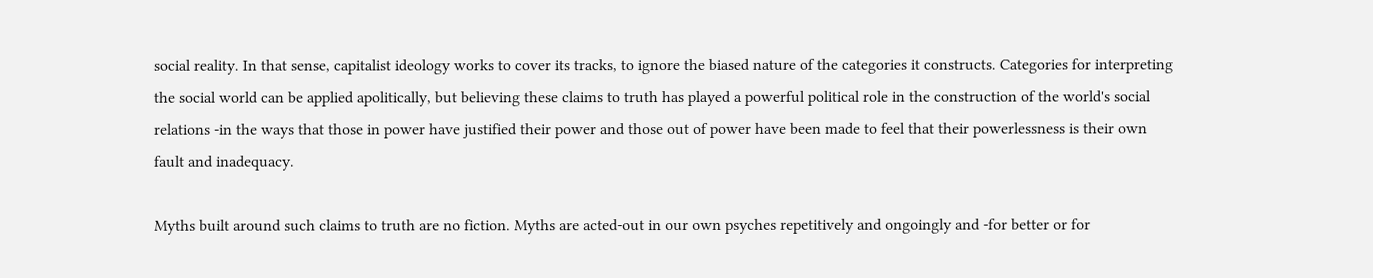social reality. In that sense, capitalist ideology works to cover its tracks, to ignore the biased nature of the categories it constructs. Categories for interpreting the social world can be applied apolitically, but believing these claims to truth has played a powerful political role in the construction of the world's social relations -in the ways that those in power have justified their power and those out of power have been made to feel that their powerlessness is their own fault and inadequacy.

Myths built around such claims to truth are no fiction. Myths are acted-out in our own psyches repetitively and ongoingly and -for better or for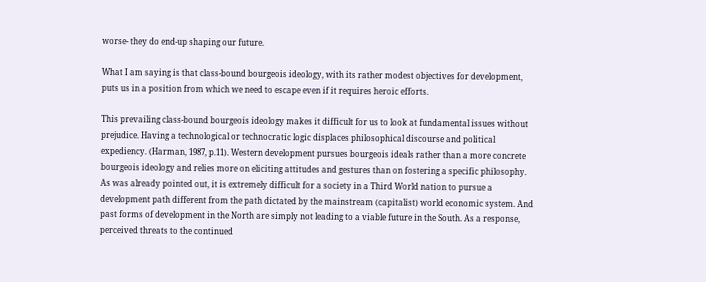worse- they do end-up shaping our future.

What I am saying is that class-bound bourgeois ideology, with its rather modest objectives for development, puts us in a position from which we need to escape even if it requires heroic efforts.

This prevailing class-bound bourgeois ideology makes it difficult for us to look at fundamental issues without prejudice. Having a technological or technocratic logic displaces philosophical discourse and political expediency. (Harman, 1987, p.11). Western development pursues bourgeois ideals rather than a more concrete bourgeois ideology and relies more on eliciting attitudes and gestures than on fostering a specific philosophy. As was already pointed out, it is extremely difficult for a society in a Third World nation to pursue a development path different from the path dictated by the mainstream (capitalist) world economic system. And past forms of development in the North are simply not leading to a viable future in the South. As a response, perceived threats to the continued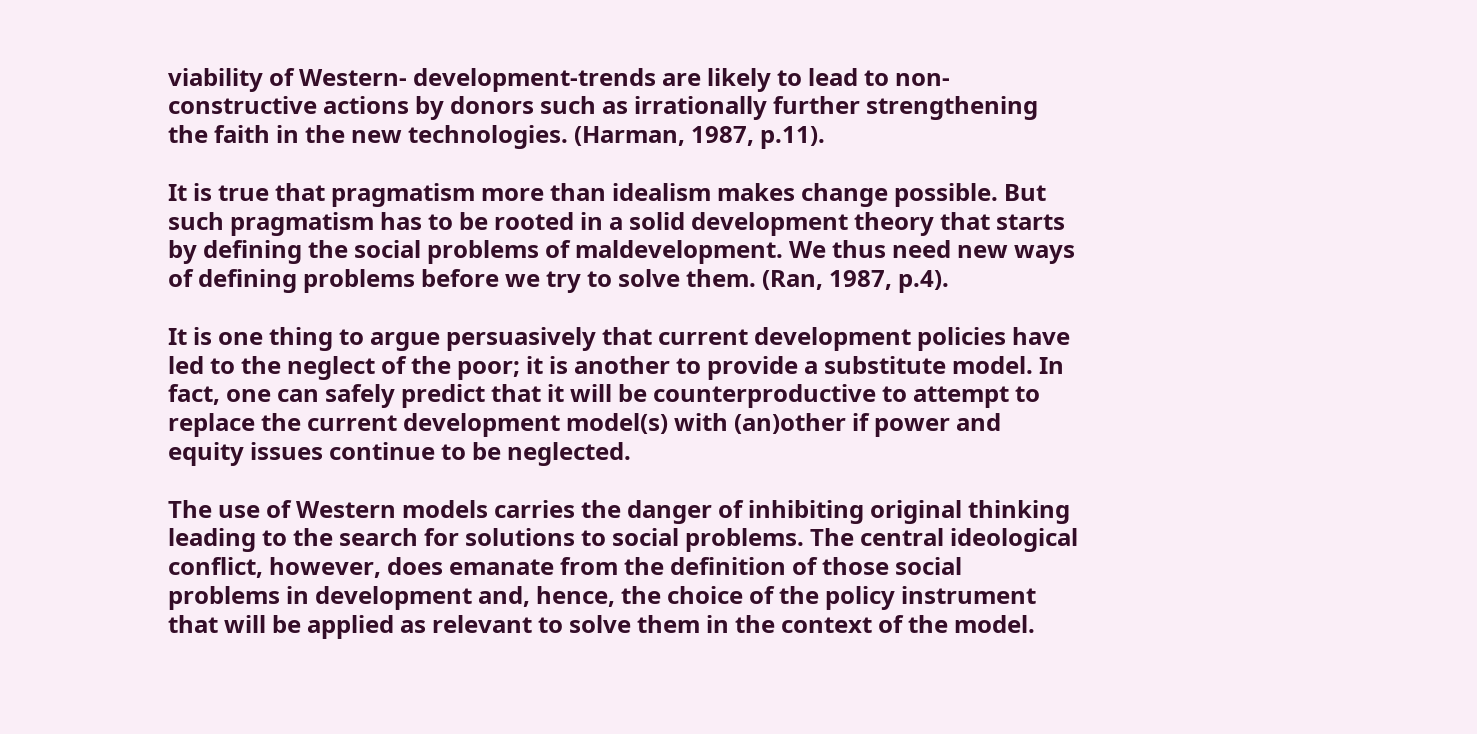viability of Western- development-trends are likely to lead to non-constructive actions by donors such as irrationally further strengthening the faith in the new technologies. (Harman, 1987, p.11).

It is true that pragmatism more than idealism makes change possible. But such pragmatism has to be rooted in a solid development theory that starts by defining the social problems of maldevelopment. We thus need new ways of defining problems before we try to solve them. (Ran, 1987, p.4).

It is one thing to argue persuasively that current development policies have led to the neglect of the poor; it is another to provide a substitute model. In fact, one can safely predict that it will be counterproductive to attempt to replace the current development model(s) with (an)other if power and equity issues continue to be neglected.

The use of Western models carries the danger of inhibiting original thinking leading to the search for solutions to social problems. The central ideological conflict, however, does emanate from the definition of those social problems in development and, hence, the choice of the policy instrument that will be applied as relevant to solve them in the context of the model.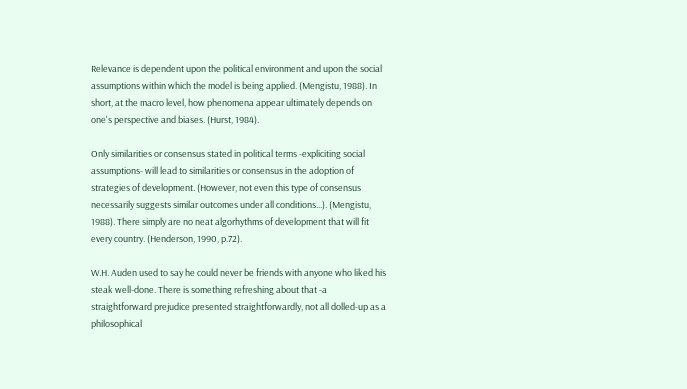Relevance is dependent upon the political environment and upon the social assumptions within which the model is being applied. (Mengistu, 1988). In short, at the macro level, how phenomena appear ultimately depends on one's perspective and biases. (Hurst, 1984).

Only similarities or consensus stated in political terms -expliciting social assumptions- will lead to similarities or consensus in the adoption of strategies of development. (However, not even this type of consensus necessarily suggests similar outcomes under all conditions...). (Mengistu, 1988). There simply are no neat algorhythms of development that will fit every country. (Henderson, 1990, p.72).

W.H. Auden used to say he could never be friends with anyone who liked his steak well-done. There is something refreshing about that -a straightforward prejudice presented straightforwardly, not all dolled-up as a philosophical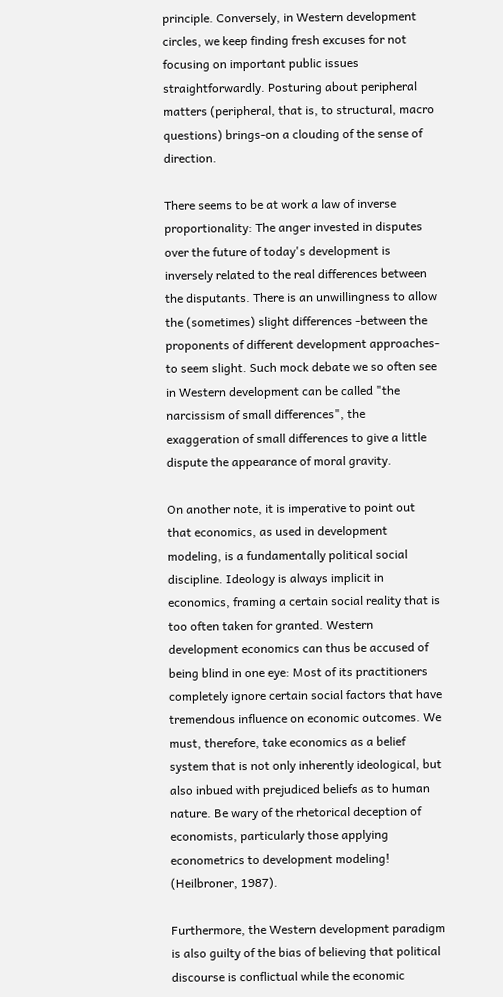principle. Conversely, in Western development circles, we keep finding fresh excuses for not focusing on important public issues straightforwardly. Posturing about peripheral matters (peripheral, that is, to structural, macro questions) brings-on a clouding of the sense of direction.

There seems to be at work a law of inverse proportionality: The anger invested in disputes over the future of today's development is inversely related to the real differences between the disputants. There is an unwillingness to allow the (sometimes) slight differences -between the proponents of different development approaches- to seem slight. Such mock debate we so often see in Western development can be called "the narcissism of small differences", the exaggeration of small differences to give a little dispute the appearance of moral gravity.

On another note, it is imperative to point out that economics, as used in development modeling, is a fundamentally political social discipline. Ideology is always implicit in economics, framing a certain social reality that is too often taken for granted. Western development economics can thus be accused of being blind in one eye: Most of its practitioners completely ignore certain social factors that have tremendous influence on economic outcomes. We must, therefore, take economics as a belief system that is not only inherently ideological, but also inbued with prejudiced beliefs as to human nature. Be wary of the rhetorical deception of economists, particularly those applying econometrics to development modeling! (Heilbroner, 1987).

Furthermore, the Western development paradigm is also guilty of the bias of believing that political discourse is conflictual while the economic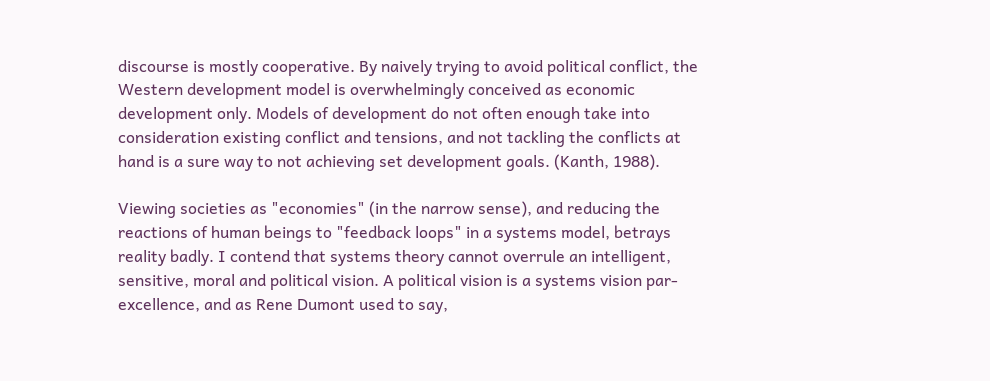discourse is mostly cooperative. By naively trying to avoid political conflict, the Western development model is overwhelmingly conceived as economic development only. Models of development do not often enough take into consideration existing conflict and tensions, and not tackling the conflicts at hand is a sure way to not achieving set development goals. (Kanth, 1988).

Viewing societies as "economies" (in the narrow sense), and reducing the reactions of human beings to "feedback loops" in a systems model, betrays reality badly. I contend that systems theory cannot overrule an intelligent, sensitive, moral and political vision. A political vision is a systems vision par-excellence, and as Rene Dumont used to say,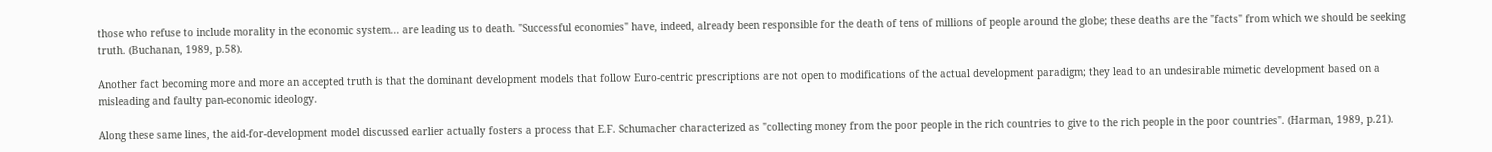those who refuse to include morality in the economic system... are leading us to death. "Successful economies" have, indeed, already been responsible for the death of tens of millions of people around the globe; these deaths are the "facts" from which we should be seeking truth. (Buchanan, 1989, p.58).

Another fact becoming more and more an accepted truth is that the dominant development models that follow Euro-centric prescriptions are not open to modifications of the actual development paradigm; they lead to an undesirable mimetic development based on a misleading and faulty pan-economic ideology.

Along these same lines, the aid-for-development model discussed earlier actually fosters a process that E.F. Schumacher characterized as "collecting money from the poor people in the rich countries to give to the rich people in the poor countries". (Harman, 1989, p.21).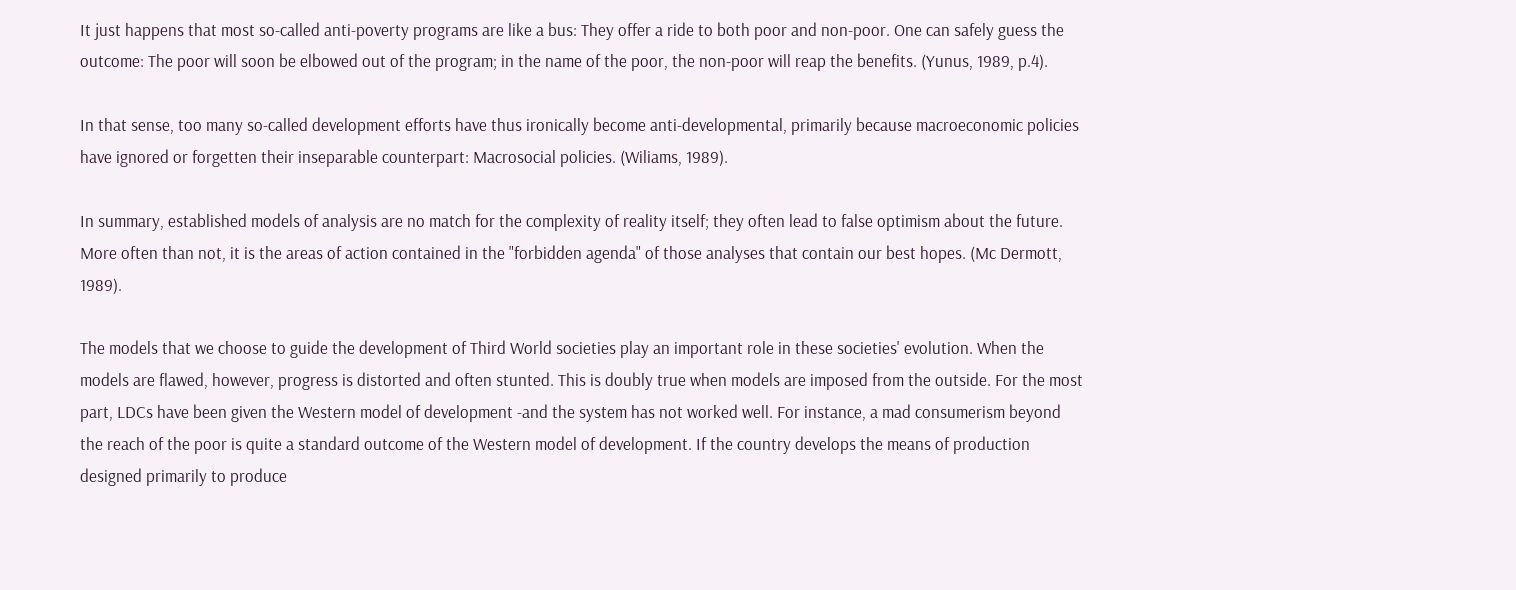It just happens that most so-called anti-poverty programs are like a bus: They offer a ride to both poor and non-poor. One can safely guess the outcome: The poor will soon be elbowed out of the program; in the name of the poor, the non-poor will reap the benefits. (Yunus, 1989, p.4).

In that sense, too many so-called development efforts have thus ironically become anti-developmental, primarily because macroeconomic policies have ignored or forgetten their inseparable counterpart: Macrosocial policies. (Wiliams, 1989).

In summary, established models of analysis are no match for the complexity of reality itself; they often lead to false optimism about the future. More often than not, it is the areas of action contained in the "forbidden agenda" of those analyses that contain our best hopes. (Mc Dermott, 1989).

The models that we choose to guide the development of Third World societies play an important role in these societies' evolution. When the models are flawed, however, progress is distorted and often stunted. This is doubly true when models are imposed from the outside. For the most part, LDCs have been given the Western model of development -and the system has not worked well. For instance, a mad consumerism beyond the reach of the poor is quite a standard outcome of the Western model of development. If the country develops the means of production designed primarily to produce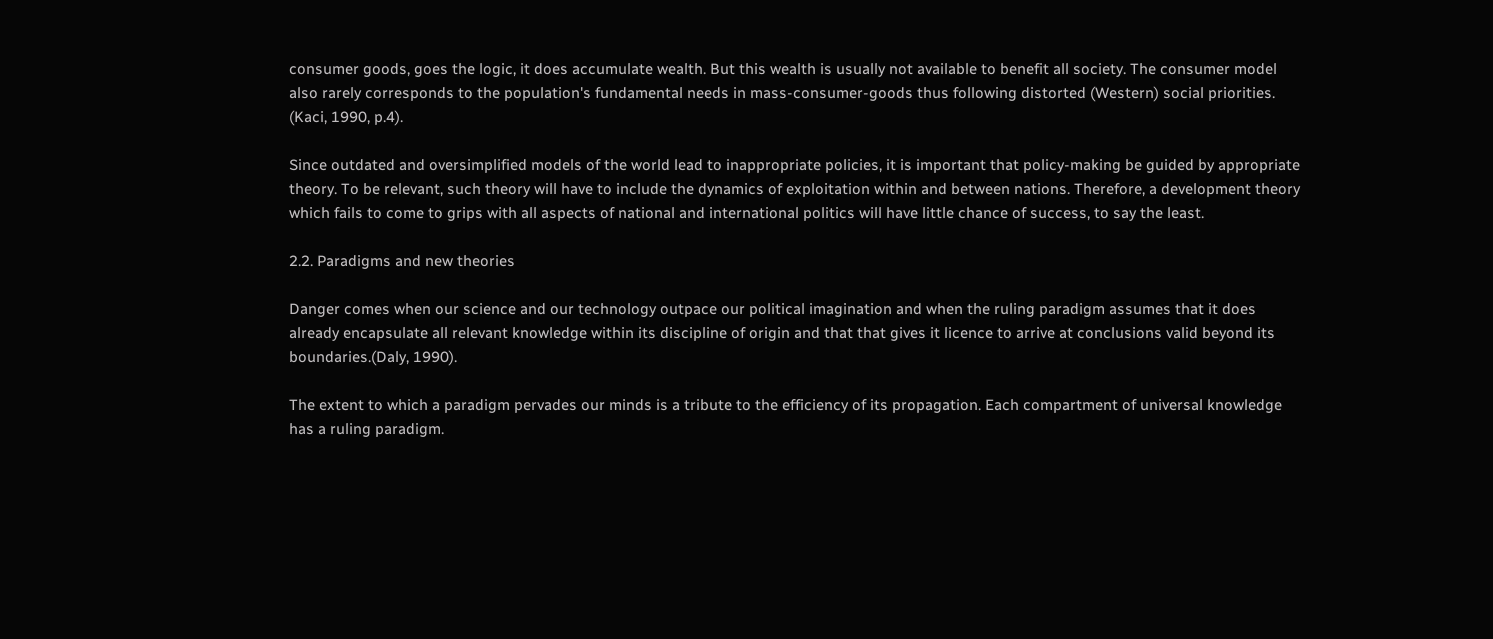consumer goods, goes the logic, it does accumulate wealth. But this wealth is usually not available to benefit all society. The consumer model also rarely corresponds to the population's fundamental needs in mass-consumer-goods thus following distorted (Western) social priorities. (Kaci, 1990, p.4).

Since outdated and oversimplified models of the world lead to inappropriate policies, it is important that policy-making be guided by appropriate theory. To be relevant, such theory will have to include the dynamics of exploitation within and between nations. Therefore, a development theory which fails to come to grips with all aspects of national and international politics will have little chance of success, to say the least.

2.2. Paradigms and new theories

Danger comes when our science and our technology outpace our political imagination and when the ruling paradigm assumes that it does already encapsulate all relevant knowledge within its discipline of origin and that that gives it licence to arrive at conclusions valid beyond its boundaries.(Daly, 1990).

The extent to which a paradigm pervades our minds is a tribute to the efficiency of its propagation. Each compartment of universal knowledge has a ruling paradigm.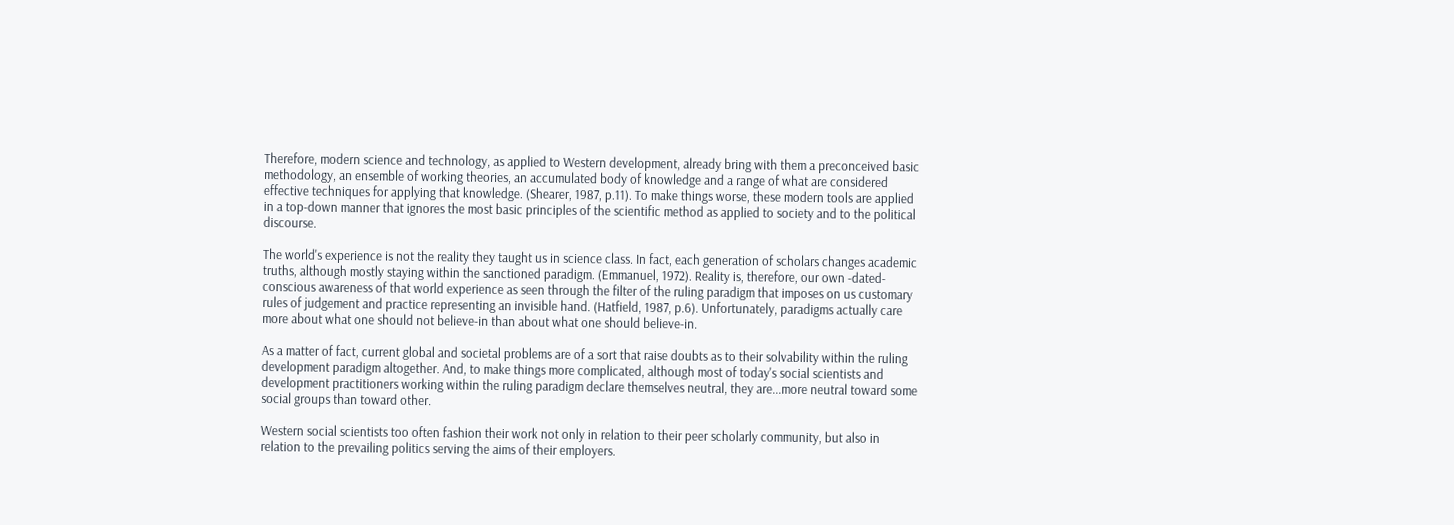Therefore, modern science and technology, as applied to Western development, already bring with them a preconceived basic methodology, an ensemble of working theories, an accumulated body of knowledge and a range of what are considered effective techniques for applying that knowledge. (Shearer, 1987, p.11). To make things worse, these modern tools are applied in a top-down manner that ignores the most basic principles of the scientific method as applied to society and to the political discourse.

The world's experience is not the reality they taught us in science class. In fact, each generation of scholars changes academic truths, although mostly staying within the sanctioned paradigm. (Emmanuel, 1972). Reality is, therefore, our own -dated- conscious awareness of that world experience as seen through the filter of the ruling paradigm that imposes on us customary rules of judgement and practice representing an invisible hand. (Hatfield, 1987, p.6). Unfortunately, paradigms actually care more about what one should not believe-in than about what one should believe-in.

As a matter of fact, current global and societal problems are of a sort that raise doubts as to their solvability within the ruling development paradigm altogether. And, to make things more complicated, although most of today's social scientists and development practitioners working within the ruling paradigm declare themselves neutral, they are...more neutral toward some social groups than toward other.

Western social scientists too often fashion their work not only in relation to their peer scholarly community, but also in relation to the prevailing politics serving the aims of their employers.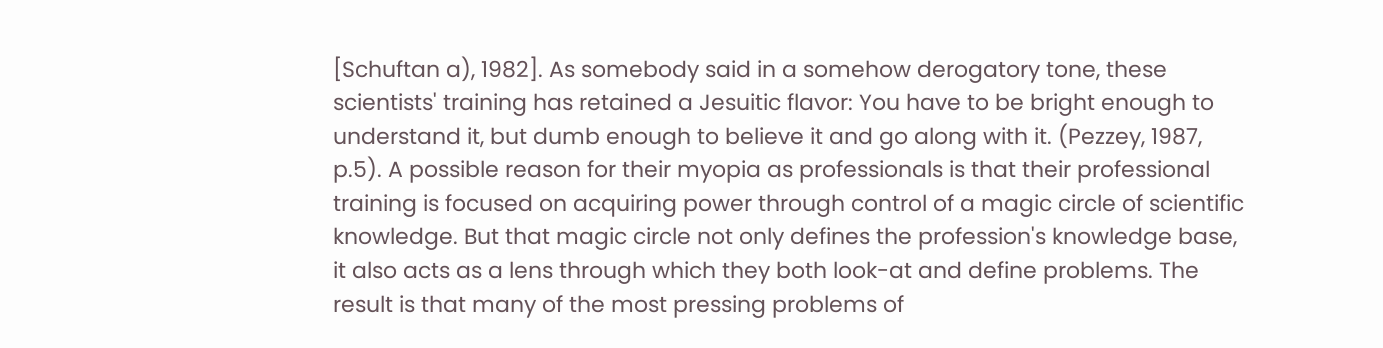[Schuftan a), 1982]. As somebody said in a somehow derogatory tone, these scientists' training has retained a Jesuitic flavor: You have to be bright enough to understand it, but dumb enough to believe it and go along with it. (Pezzey, 1987, p.5). A possible reason for their myopia as professionals is that their professional training is focused on acquiring power through control of a magic circle of scientific knowledge. But that magic circle not only defines the profession's knowledge base, it also acts as a lens through which they both look-at and define problems. The result is that many of the most pressing problems of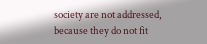society are not addressed, because they do not fit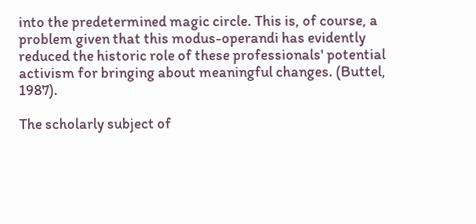into the predetermined magic circle. This is, of course, a problem given that this modus-operandi has evidently reduced the historic role of these professionals' potential activism for bringing about meaningful changes. (Buttel, 1987).

The scholarly subject of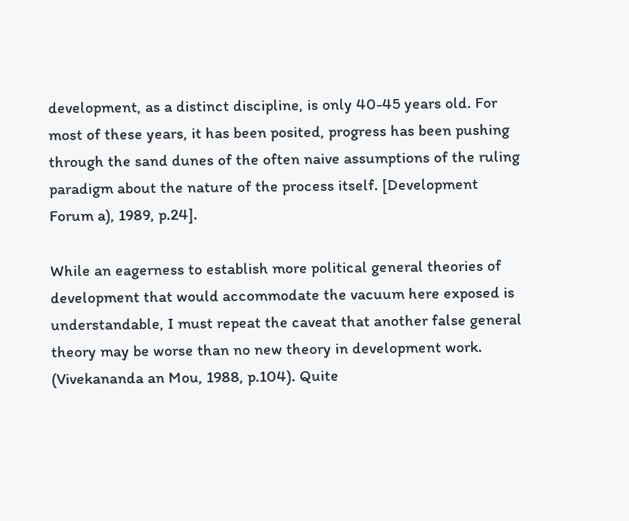development, as a distinct discipline, is only 40-45 years old. For most of these years, it has been posited, progress has been pushing through the sand dunes of the often naive assumptions of the ruling paradigm about the nature of the process itself. [Development Forum a), 1989, p.24].

While an eagerness to establish more political general theories of development that would accommodate the vacuum here exposed is understandable, I must repeat the caveat that another false general theory may be worse than no new theory in development work. (Vivekananda an Mou, 1988, p.104). Quite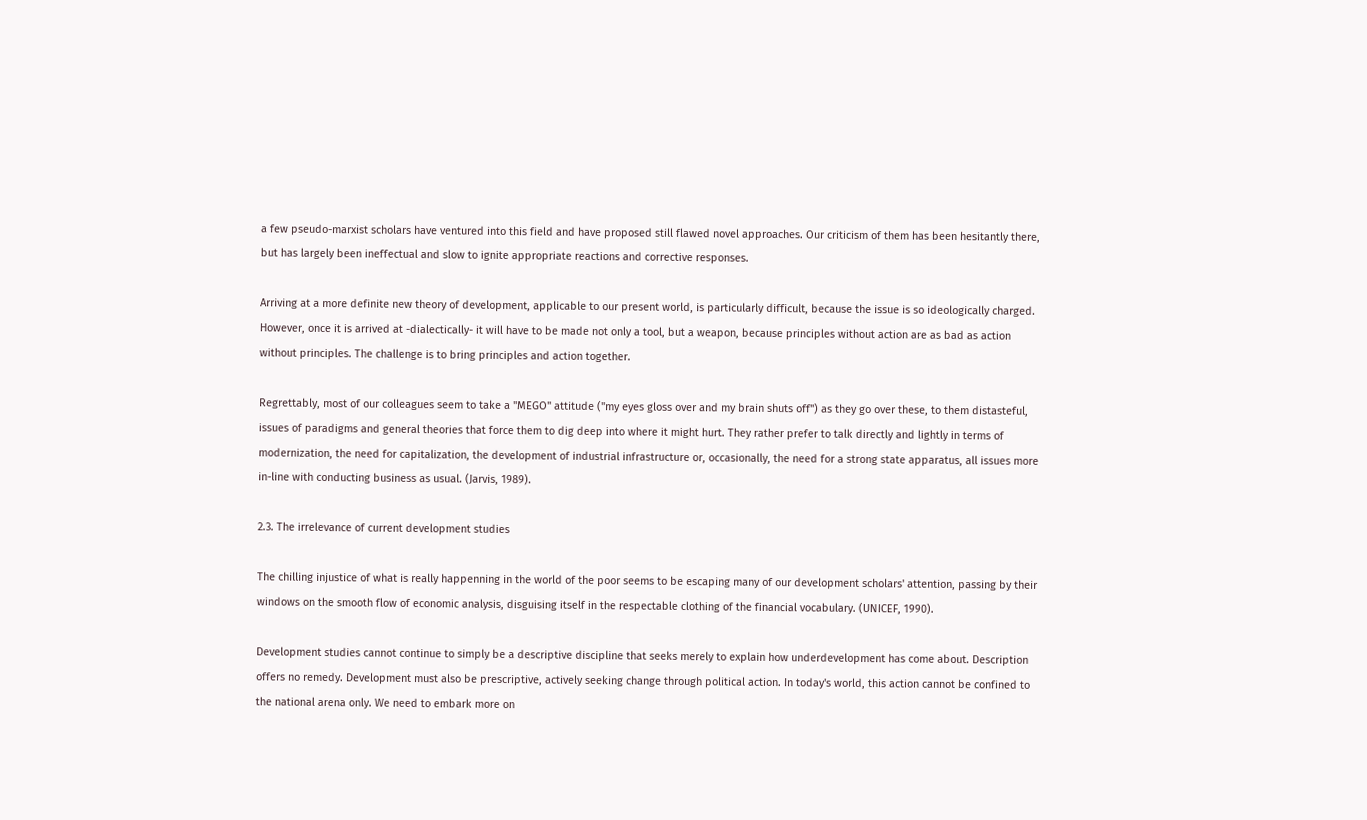a few pseudo-marxist scholars have ventured into this field and have proposed still flawed novel approaches. Our criticism of them has been hesitantly there, but has largely been ineffectual and slow to ignite appropriate reactions and corrective responses.

Arriving at a more definite new theory of development, applicable to our present world, is particularly difficult, because the issue is so ideologically charged. However, once it is arrived at -dialectically- it will have to be made not only a tool, but a weapon, because principles without action are as bad as action without principles. The challenge is to bring principles and action together.

Regrettably, most of our colleagues seem to take a "MEGO" attitude ("my eyes gloss over and my brain shuts off") as they go over these, to them distasteful, issues of paradigms and general theories that force them to dig deep into where it might hurt. They rather prefer to talk directly and lightly in terms of modernization, the need for capitalization, the development of industrial infrastructure or, occasionally, the need for a strong state apparatus, all issues more in-line with conducting business as usual. (Jarvis, 1989).

2.3. The irrelevance of current development studies

The chilling injustice of what is really happenning in the world of the poor seems to be escaping many of our development scholars' attention, passing by their windows on the smooth flow of economic analysis, disguising itself in the respectable clothing of the financial vocabulary. (UNICEF, 1990).

Development studies cannot continue to simply be a descriptive discipline that seeks merely to explain how underdevelopment has come about. Description offers no remedy. Development must also be prescriptive, actively seeking change through political action. In today's world, this action cannot be confined to the national arena only. We need to embark more on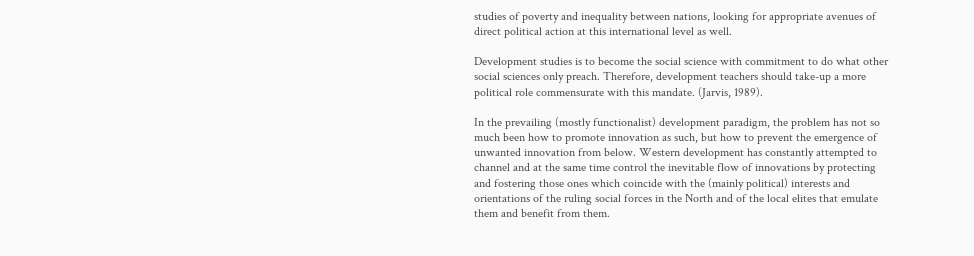studies of poverty and inequality between nations, looking for appropriate avenues of direct political action at this international level as well.

Development studies is to become the social science with commitment to do what other social sciences only preach. Therefore, development teachers should take-up a more political role commensurate with this mandate. (Jarvis, 1989).

In the prevailing (mostly functionalist) development paradigm, the problem has not so much been how to promote innovation as such, but how to prevent the emergence of unwanted innovation from below. Western development has constantly attempted to channel and at the same time control the inevitable flow of innovations by protecting and fostering those ones which coincide with the (mainly political) interests and orientations of the ruling social forces in the North and of the local elites that emulate them and benefit from them.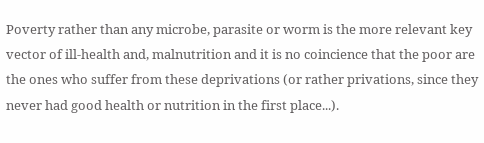Poverty rather than any microbe, parasite or worm is the more relevant key vector of ill-health and, malnutrition and it is no coincience that the poor are the ones who suffer from these deprivations (or rather privations, since they never had good health or nutrition in the first place...).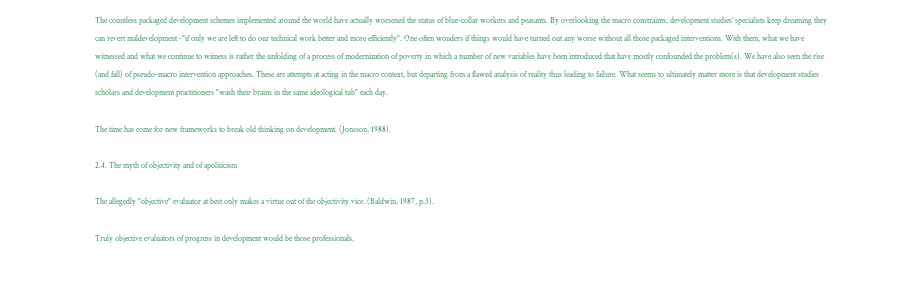The countless packaged development schemes implemented around the world have actually worsened the status of blue-collar workers and peasants. By overlooking the macro constraints, development studies' specialists keep dreaming they can revert maldevelopment -"if only we are left to do our technical work better and more efficiently". One often wonders if things would have turned out any worse without all those packaged interventions. With them, what we have witnessed and what we continue to witness is rather the unfolding of a process of modernization of poverty in which a number of new variables have been introduced that have mostly confounded the problem(s). We have also seen the rise (and fall) of pseudo-macro intervention approaches. These are attempts at acting in the macro context, but departing from a flawed analysis of reality thus leading to failure. What seems to ultimately matter more is that development studies scholars and development practitioners "wash their brains in the same ideological tub" each day.

The time has come for new frameworks to break old thinking on development. (Jonsson, 1988).

2.4. The myth of objectivity and of apoliticism

The allegedly "objective" evaluator at best only makes a virtue out of the objectivity vice. (Baldwin, 1987, p.3).

Truly objective evaluators of progress in development would be those professionals,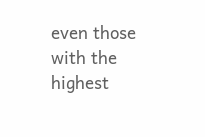even those with the highest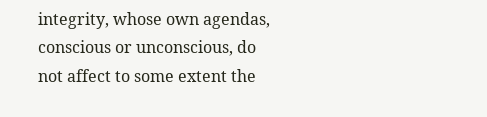integrity, whose own agendas, conscious or unconscious, do not affect to some extent the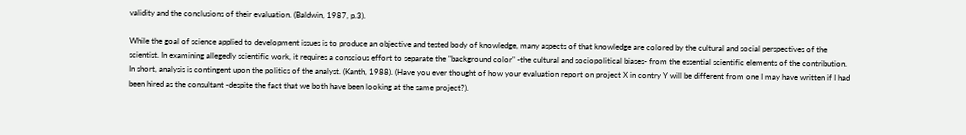validity and the conclusions of their evaluation. (Baldwin, 1987, p.3).

While the goal of science applied to development issues is to produce an objective and tested body of knowledge, many aspects of that knowledge are colored by the cultural and social perspectives of the scientist. In examining allegedly scientific work, it requires a conscious effort to separate the "background color" -the cultural and sociopolitical biases- from the essential scientific elements of the contribution. In short, analysis is contingent upon the politics of the analyst. (Kanth, 1988). (Have you ever thought of how your evaluation report on project X in contry Y will be different from one I may have written if I had been hired as the consultant -despite the fact that we both have been looking at the same project?).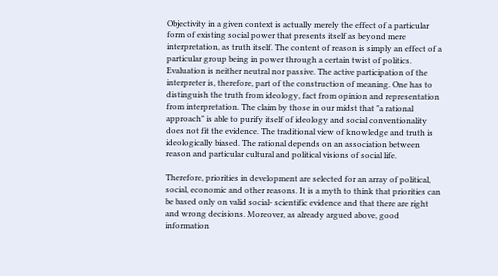Objectivity in a given context is actually merely the effect of a particular form of existing social power that presents itself as beyond mere interpretation, as truth itself. The content of reason is simply an effect of a particular group being in power through a certain twist of politics. Evaluation is neither neutral nor passive. The active participation of the interpreter is, therefore, part of the construction of meaning. One has to distinguish the truth from ideology, fact from opinion and representation from interpretation. The claim by those in our midst that "a rational approach" is able to purify itself of ideology and social conventionality does not fit the evidence. The traditional view of knowledge and truth is ideologically biased. The rational depends on an association between reason and particular cultural and political visions of social life.

Therefore, priorities in development are selected for an array of political, social, economic and other reasons. It is a myth to think that priorities can be based only on valid social- scientific evidence and that there are right and wrong decisions. Moreover, as already argued above, good information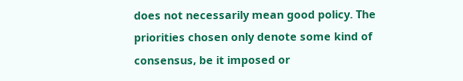does not necessarily mean good policy. The priorities chosen only denote some kind of consensus, be it imposed or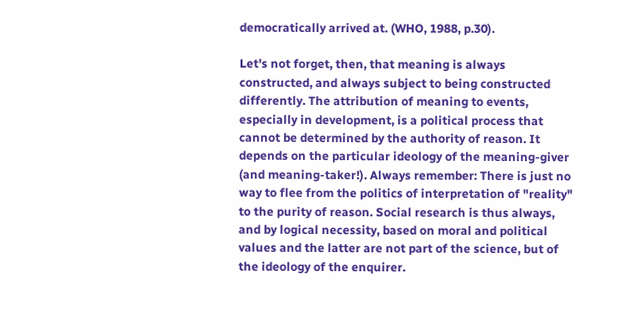democratically arrived at. (WHO, 1988, p.30).

Let's not forget, then, that meaning is always constructed, and always subject to being constructed differently. The attribution of meaning to events, especially in development, is a political process that cannot be determined by the authority of reason. It depends on the particular ideology of the meaning-giver (and meaning-taker!). Always remember: There is just no way to flee from the politics of interpretation of "reality" to the purity of reason. Social research is thus always, and by logical necessity, based on moral and political values and the latter are not part of the science, but of the ideology of the enquirer.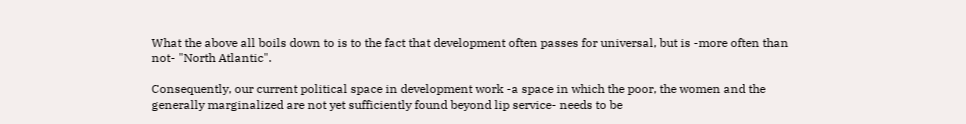What the above all boils down to is to the fact that development often passes for universal, but is -more often than not- "North Atlantic".

Consequently, our current political space in development work -a space in which the poor, the women and the generally marginalized are not yet sufficiently found beyond lip service- needs to be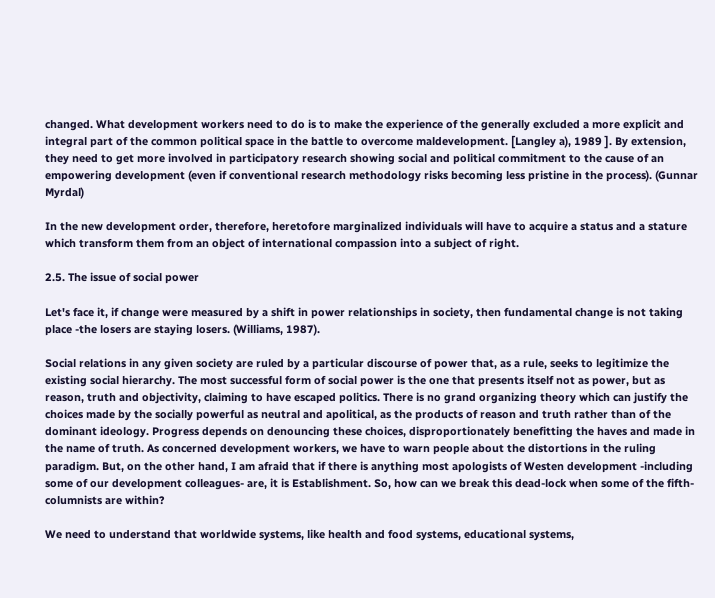changed. What development workers need to do is to make the experience of the generally excluded a more explicit and integral part of the common political space in the battle to overcome maldevelopment. [Langley a), 1989 ]. By extension, they need to get more involved in participatory research showing social and political commitment to the cause of an empowering development (even if conventional research methodology risks becoming less pristine in the process). (Gunnar Myrdal)

In the new development order, therefore, heretofore marginalized individuals will have to acquire a status and a stature which transform them from an object of international compassion into a subject of right.

2.5. The issue of social power

Let's face it, if change were measured by a shift in power relationships in society, then fundamental change is not taking place -the losers are staying losers. (Williams, 1987).

Social relations in any given society are ruled by a particular discourse of power that, as a rule, seeks to legitimize the existing social hierarchy. The most successful form of social power is the one that presents itself not as power, but as reason, truth and objectivity, claiming to have escaped politics. There is no grand organizing theory which can justify the choices made by the socially powerful as neutral and apolitical, as the products of reason and truth rather than of the dominant ideology. Progress depends on denouncing these choices, disproportionately benefitting the haves and made in the name of truth. As concerned development workers, we have to warn people about the distortions in the ruling paradigm. But, on the other hand, I am afraid that if there is anything most apologists of Westen development -including some of our development colleagues- are, it is Establishment. So, how can we break this dead-lock when some of the fifth-columnists are within?

We need to understand that worldwide systems, like health and food systems, educational systems,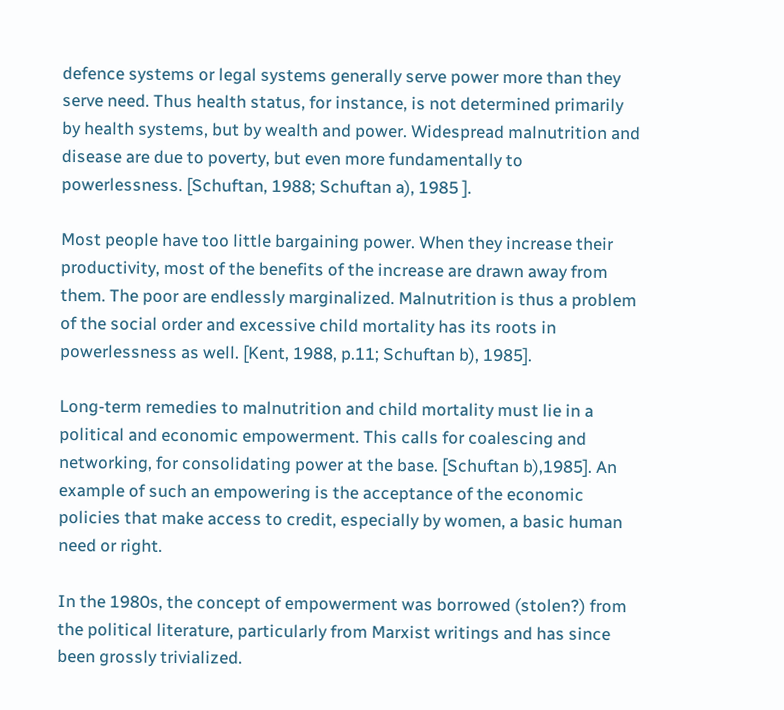defence systems or legal systems generally serve power more than they serve need. Thus health status, for instance, is not determined primarily by health systems, but by wealth and power. Widespread malnutrition and disease are due to poverty, but even more fundamentally to powerlessness. [Schuftan, 1988; Schuftan a), 1985 ].

Most people have too little bargaining power. When they increase their productivity, most of the benefits of the increase are drawn away from them. The poor are endlessly marginalized. Malnutrition is thus a problem of the social order and excessive child mortality has its roots in powerlessness as well. [Kent, 1988, p.11; Schuftan b), 1985].

Long-term remedies to malnutrition and child mortality must lie in a political and economic empowerment. This calls for coalescing and networking, for consolidating power at the base. [Schuftan b),1985]. An example of such an empowering is the acceptance of the economic policies that make access to credit, especially by women, a basic human need or right.

In the 1980s, the concept of empowerment was borrowed (stolen?) from the political literature, particularly from Marxist writings and has since been grossly trivialized.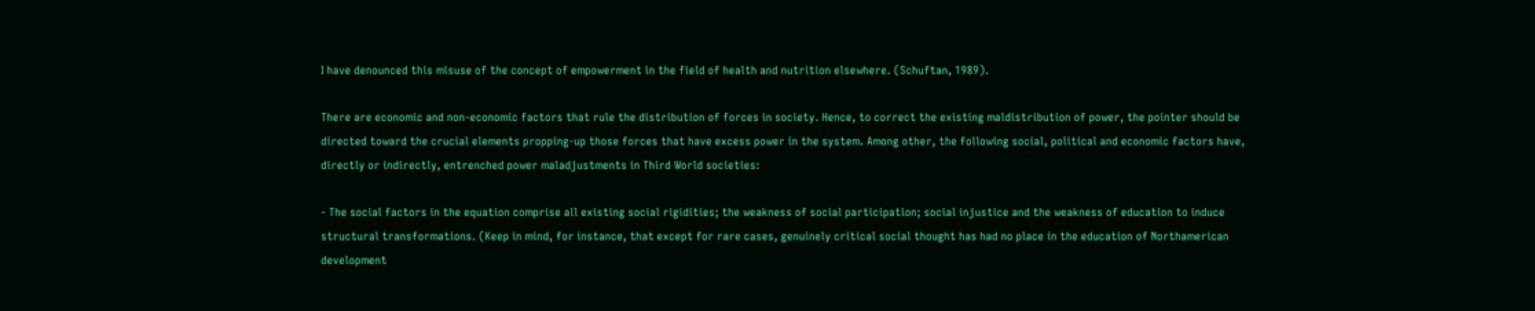I have denounced this misuse of the concept of empowerment in the field of health and nutrition elsewhere. (Schuftan, 1989).

There are economic and non-economic factors that rule the distribution of forces in society. Hence, to correct the existing maldistribution of power, the pointer should be directed toward the crucial elements propping-up those forces that have excess power in the system. Among other, the following social, political and economic factors have, directly or indirectly, entrenched power maladjustments in Third World societies:

- The social factors in the equation comprise all existing social rigidities; the weakness of social participation; social injustice and the weakness of education to induce structural transformations. (Keep in mind, for instance, that except for rare cases, genuinely critical social thought has had no place in the education of Northamerican development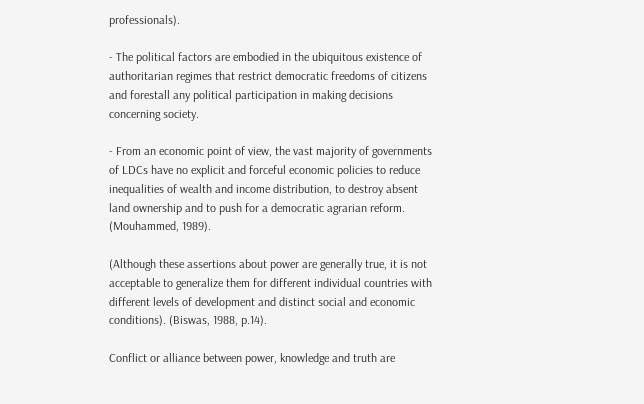professionals).

- The political factors are embodied in the ubiquitous existence of authoritarian regimes that restrict democratic freedoms of citizens and forestall any political participation in making decisions concerning society.

- From an economic point of view, the vast majority of governments of LDCs have no explicit and forceful economic policies to reduce inequalities of wealth and income distribution, to destroy absent land ownership and to push for a democratic agrarian reform. (Mouhammed, 1989).

(Although these assertions about power are generally true, it is not acceptable to generalize them for different individual countries with different levels of development and distinct social and economic conditions). (Biswas, 1988, p.14).

Conflict or alliance between power, knowledge and truth are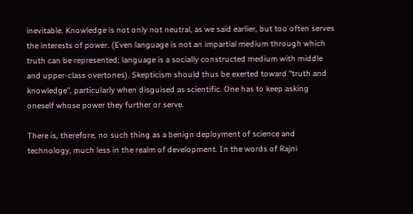inevitable. Knowledge is not only not neutral, as we said earlier, but too often serves the interests of power. (Even language is not an impartial medium through which truth can be represented; language is a socially constructed medium with middle and upper-class overtones). Skepticism should thus be exerted toward "truth and knowledge", particularly when disguised as scientific. One has to keep asking oneself whose power they further or serve.

There is, therefore, no such thing as a benign deployment of science and technology, much less in the realm of development. In the words of Rajni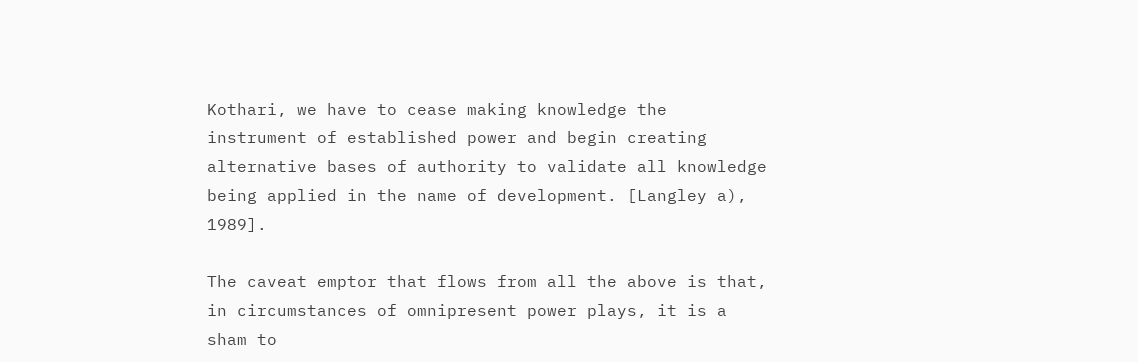Kothari, we have to cease making knowledge the instrument of established power and begin creating alternative bases of authority to validate all knowledge being applied in the name of development. [Langley a), 1989].

The caveat emptor that flows from all the above is that, in circumstances of omnipresent power plays, it is a sham to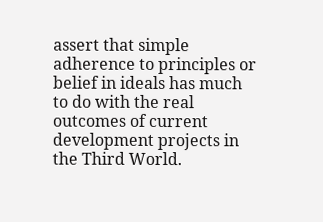assert that simple adherence to principles or belief in ideals has much to do with the real outcomes of current development projects in the Third World.